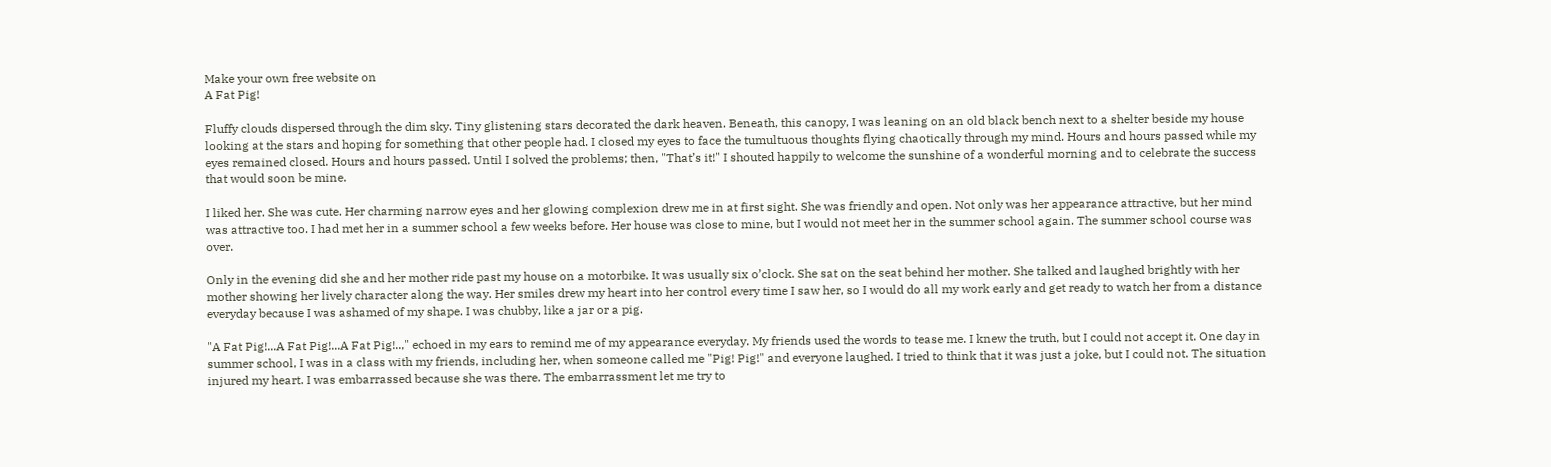Make your own free website on
A Fat Pig!

Fluffy clouds dispersed through the dim sky. Tiny glistening stars decorated the dark heaven. Beneath, this canopy, I was leaning on an old black bench next to a shelter beside my house looking at the stars and hoping for something that other people had. I closed my eyes to face the tumultuous thoughts flying chaotically through my mind. Hours and hours passed while my eyes remained closed. Hours and hours passed. Until I solved the problems; then, "That’s it!" I shouted happily to welcome the sunshine of a wonderful morning and to celebrate the success that would soon be mine.

I liked her. She was cute. Her charming narrow eyes and her glowing complexion drew me in at first sight. She was friendly and open. Not only was her appearance attractive, but her mind was attractive too. I had met her in a summer school a few weeks before. Her house was close to mine, but I would not meet her in the summer school again. The summer school course was over.

Only in the evening did she and her mother ride past my house on a motorbike. It was usually six o’clock. She sat on the seat behind her mother. She talked and laughed brightly with her mother showing her lively character along the way. Her smiles drew my heart into her control every time I saw her, so I would do all my work early and get ready to watch her from a distance everyday because I was ashamed of my shape. I was chubby, like a jar or a pig.

"A Fat Pig!...A Fat Pig!...A Fat Pig!..," echoed in my ears to remind me of my appearance everyday. My friends used the words to tease me. I knew the truth, but I could not accept it. One day in summer school, I was in a class with my friends, including her, when someone called me "Pig! Pig!" and everyone laughed. I tried to think that it was just a joke, but I could not. The situation injured my heart. I was embarrassed because she was there. The embarrassment let me try to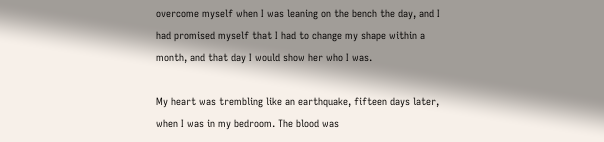overcome myself when I was leaning on the bench the day, and I had promised myself that I had to change my shape within a month, and that day I would show her who I was.

My heart was trembling like an earthquake, fifteen days later, when I was in my bedroom. The blood was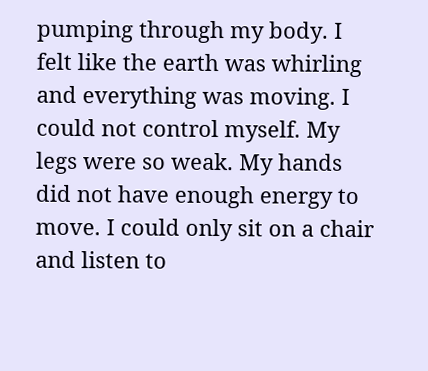pumping through my body. I felt like the earth was whirling and everything was moving. I could not control myself. My legs were so weak. My hands did not have enough energy to move. I could only sit on a chair and listen to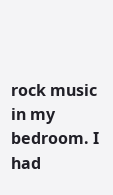rock music in my bedroom. I had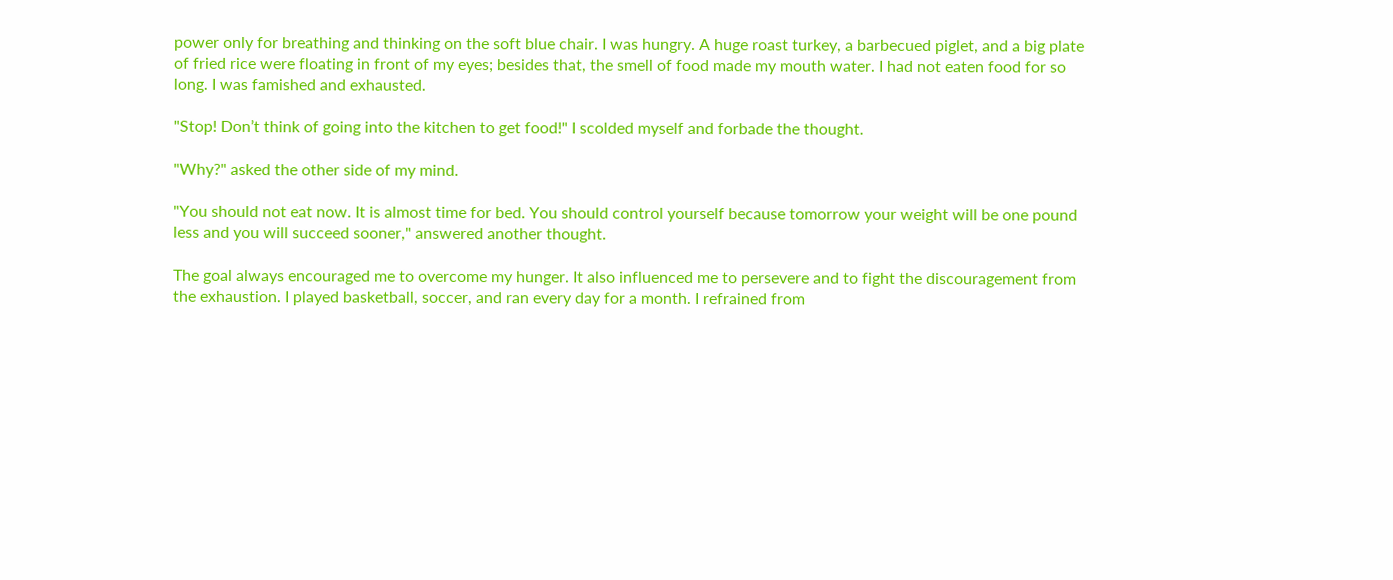power only for breathing and thinking on the soft blue chair. I was hungry. A huge roast turkey, a barbecued piglet, and a big plate of fried rice were floating in front of my eyes; besides that, the smell of food made my mouth water. I had not eaten food for so long. I was famished and exhausted.

"Stop! Don’t think of going into the kitchen to get food!" I scolded myself and forbade the thought.

"Why?" asked the other side of my mind.

"You should not eat now. It is almost time for bed. You should control yourself because tomorrow your weight will be one pound less and you will succeed sooner," answered another thought.

The goal always encouraged me to overcome my hunger. It also influenced me to persevere and to fight the discouragement from the exhaustion. I played basketball, soccer, and ran every day for a month. I refrained from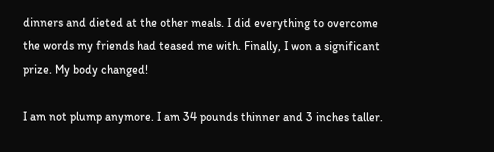dinners and dieted at the other meals. I did everything to overcome the words my friends had teased me with. Finally, I won a significant prize. My body changed!

I am not plump anymore. I am 34 pounds thinner and 3 inches taller.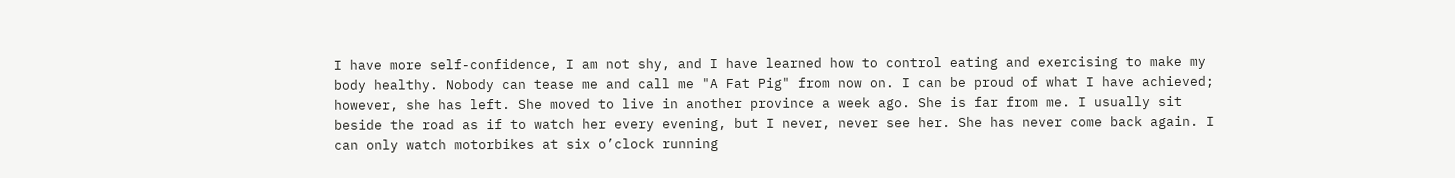I have more self-confidence, I am not shy, and I have learned how to control eating and exercising to make my body healthy. Nobody can tease me and call me "A Fat Pig" from now on. I can be proud of what I have achieved; however, she has left. She moved to live in another province a week ago. She is far from me. I usually sit beside the road as if to watch her every evening, but I never, never see her. She has never come back again. I can only watch motorbikes at six o’clock running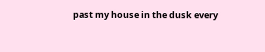past my house in the dusk every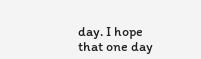day. I hope that one day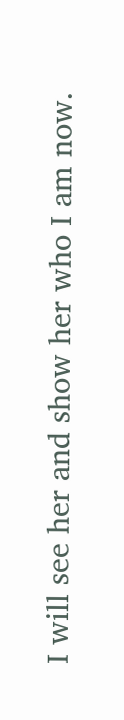I will see her and show her who I am now.